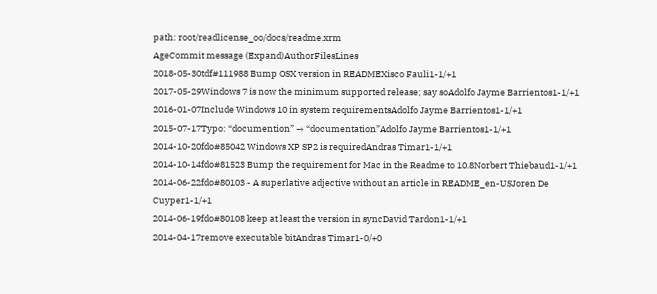path: root/readlicense_oo/docs/readme.xrm
AgeCommit message (Expand)AuthorFilesLines
2018-05-30tdf#111988 Bump OSX version in READMEXisco Fauli1-1/+1
2017-05-29Windows 7 is now the minimum supported release; say soAdolfo Jayme Barrientos1-1/+1
2016-01-07Include Windows 10 in system requirementsAdolfo Jayme Barrientos1-1/+1
2015-07-17Typo: “documention” → “documentation”Adolfo Jayme Barrientos1-1/+1
2014-10-20fdo#85042 Windows XP SP2 is requiredAndras Timar1-1/+1
2014-10-14fdo#81523 Bump the requirement for Mac in the Readme to 10.8Norbert Thiebaud1-1/+1
2014-06-22fdo#80103 - A superlative adjective without an article in README_en-USJoren De Cuyper1-1/+1
2014-06-19fdo#80108 keep at least the version in syncDavid Tardon1-1/+1
2014-04-17remove executable bitAndras Timar1-0/+0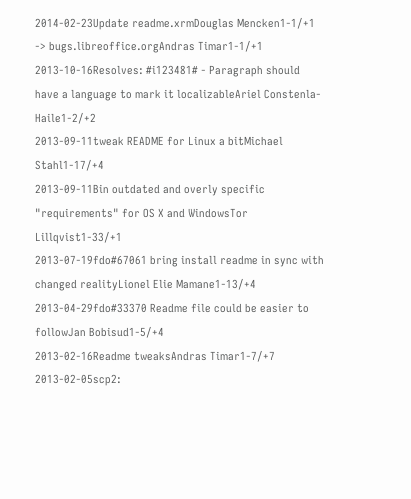2014-02-23Update readme.xrmDouglas Mencken1-1/+1 -> bugs.libreoffice.orgAndras Timar1-1/+1
2013-10-16Resolves: #i123481# - Paragraph should have a language to mark it localizableAriel Constenla-Haile1-2/+2
2013-09-11tweak README for Linux a bitMichael Stahl1-17/+4
2013-09-11Bin outdated and overly specific "requirements" for OS X and WindowsTor Lillqvist1-33/+1
2013-07-19fdo#67061 bring install readme in sync with changed realityLionel Elie Mamane1-13/+4
2013-04-29fdo#33370 Readme file could be easier to followJan Bobisud1-5/+4
2013-02-16Readme tweaksAndras Timar1-7/+7
2013-02-05scp2: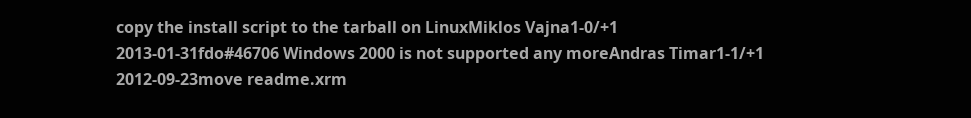copy the install script to the tarball on LinuxMiklos Vajna1-0/+1
2013-01-31fdo#46706 Windows 2000 is not supported any moreAndras Timar1-1/+1
2012-09-23move readme.xrm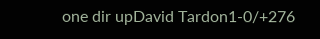one dir upDavid Tardon1-0/+276